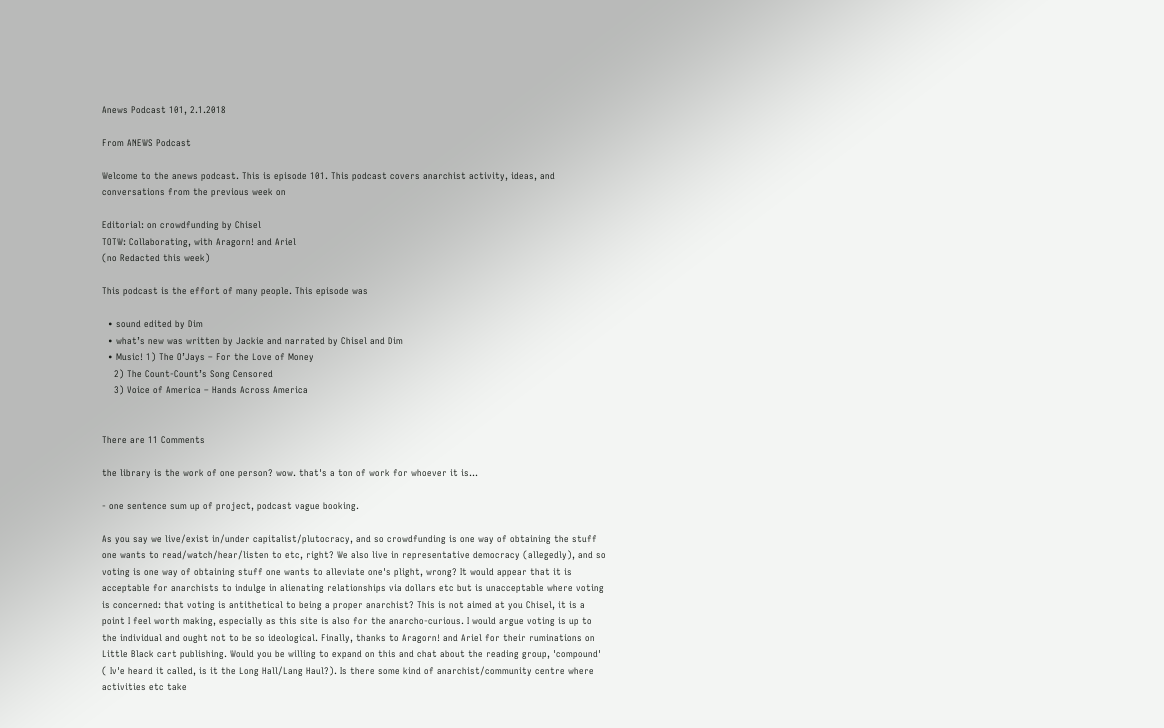Anews Podcast 101, 2.1.2018

From ANEWS Podcast

Welcome to the anews podcast. This is episode 101. This podcast covers anarchist activity, ideas, and conversations from the previous week on

Editorial: on crowdfunding by Chisel
TOTW: Collaborating, with Aragorn! and Ariel
(no Redacted this week)

This podcast is the effort of many people. This episode was

  • sound edited by Dim
  • what’s new was written by Jackie and narrated by Chisel and Dim
  • Music! 1) The O’Jays – For the Love of Money
    2) The Count-Count’s Song Censored
    3) Voice of America – Hands Across America


There are 11 Comments

the library is the work of one person? wow. that's a ton of work for whoever it is...

- one sentence sum up of project, podcast vague booking.

As you say we live/exist in/under capitalist/plutocracy, and so crowdfunding is one way of obtaining the stuff one wants to read/watch/hear/listen to etc, right? We also live in representative democracy (allegedly), and so voting is one way of obtaining stuff one wants to alleviate one's plight, wrong? It would appear that it is acceptable for anarchists to indulge in alienating relationships via dollars etc but is unacceptable where voting is concerned: that voting is antithetical to being a proper anarchist? This is not aimed at you Chisel, it is a point I feel worth making, especially as this site is also for the anarcho-curious. I would argue voting is up to the individual and ought not to be so ideological. Finally, thanks to Aragorn! and Ariel for their ruminations on Little Black cart publishing. Would you be willing to expand on this and chat about the reading group, 'compound' ( Iv'e heard it called, is it the Long Hall/Lang Haul?). Is there some kind of anarchist/community centre where activities etc take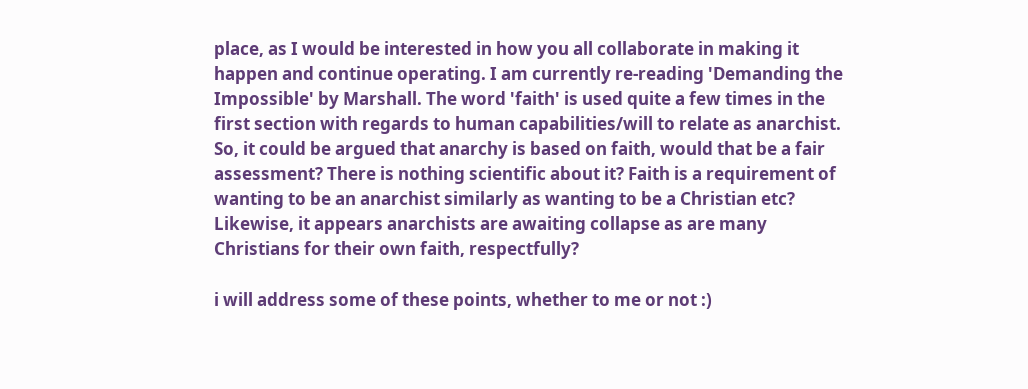place, as I would be interested in how you all collaborate in making it happen and continue operating. I am currently re-reading 'Demanding the Impossible' by Marshall. The word 'faith' is used quite a few times in the first section with regards to human capabilities/will to relate as anarchist. So, it could be argued that anarchy is based on faith, would that be a fair assessment? There is nothing scientific about it? Faith is a requirement of wanting to be an anarchist similarly as wanting to be a Christian etc? Likewise, it appears anarchists are awaiting collapse as are many Christians for their own faith, respectfully?

i will address some of these points, whether to me or not :)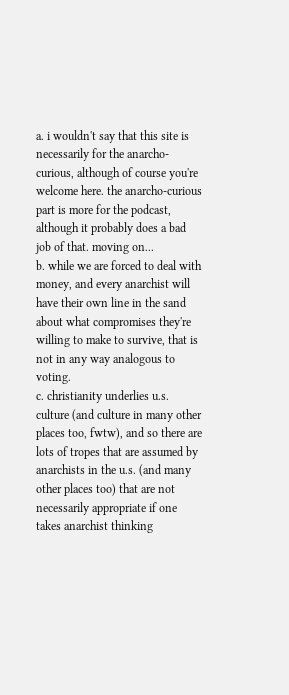a. i wouldn't say that this site is necessarily for the anarcho-curious, although of course you're welcome here. the anarcho-curious part is more for the podcast, although it probably does a bad job of that. moving on...
b. while we are forced to deal with money, and every anarchist will have their own line in the sand about what compromises they're willing to make to survive, that is not in any way analogous to voting.
c. christianity underlies u.s. culture (and culture in many other places too, fwtw), and so there are lots of tropes that are assumed by anarchists in the u.s. (and many other places too) that are not necessarily appropriate if one takes anarchist thinking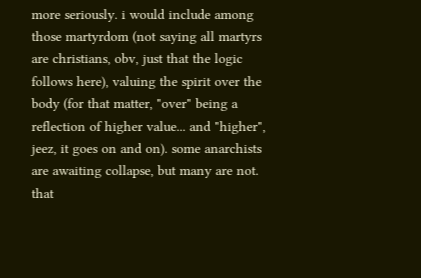more seriously. i would include among those martyrdom (not saying all martyrs are christians, obv, just that the logic follows here), valuing the spirit over the body (for that matter, "over" being a reflection of higher value... and "higher", jeez, it goes on and on). some anarchists are awaiting collapse, but many are not. that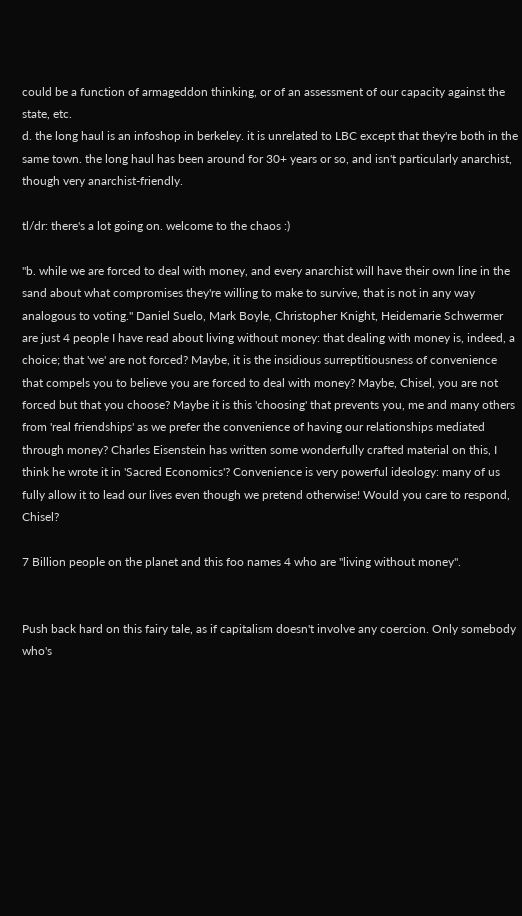could be a function of armageddon thinking, or of an assessment of our capacity against the state, etc.
d. the long haul is an infoshop in berkeley. it is unrelated to LBC except that they're both in the same town. the long haul has been around for 30+ years or so, and isn't particularly anarchist, though very anarchist-friendly.

tl/dr: there's a lot going on. welcome to the chaos :)

"b. while we are forced to deal with money, and every anarchist will have their own line in the sand about what compromises they're willing to make to survive, that is not in any way analogous to voting." Daniel Suelo, Mark Boyle, Christopher Knight, Heidemarie Schwermer are just 4 people I have read about living without money: that dealing with money is, indeed, a choice; that 'we' are not forced? Maybe, it is the insidious surreptitiousness of convenience that compels you to believe you are forced to deal with money? Maybe, Chisel, you are not forced but that you choose? Maybe it is this 'choosing' that prevents you, me and many others from 'real friendships' as we prefer the convenience of having our relationships mediated through money? Charles Eisenstein has written some wonderfully crafted material on this, I think he wrote it in 'Sacred Economics'? Convenience is very powerful ideology: many of us fully allow it to lead our lives even though we pretend otherwise! Would you care to respond, Chisel?

7 Billion people on the planet and this foo names 4 who are "living without money".


Push back hard on this fairy tale, as if capitalism doesn't involve any coercion. Only somebody who's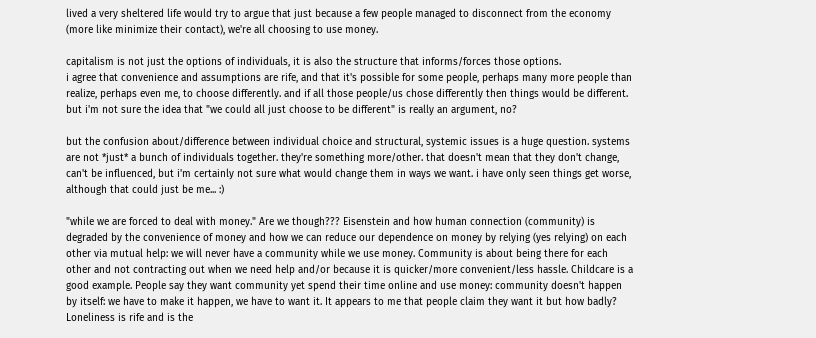lived a very sheltered life would try to argue that just because a few people managed to disconnect from the economy (more like minimize their contact), we're all choosing to use money.

capitalism is not just the options of individuals, it is also the structure that informs/forces those options.
i agree that convenience and assumptions are rife, and that it's possible for some people, perhaps many more people than realize, perhaps even me, to choose differently. and if all those people/us chose differently then things would be different. but i'm not sure the idea that "we could all just choose to be different" is really an argument, no?

but the confusion about/difference between individual choice and structural, systemic issues is a huge question. systems are not *just* a bunch of individuals together. they're something more/other. that doesn't mean that they don't change, can't be influenced, but i'm certainly not sure what would change them in ways we want. i have only seen things get worse, although that could just be me... :)

"while we are forced to deal with money." Are we though??? Eisenstein and how human connection (community) is degraded by the convenience of money and how we can reduce our dependence on money by relying (yes relying) on each other via mutual help: we will never have a community while we use money. Community is about being there for each other and not contracting out when we need help and/or because it is quicker/more convenient/less hassle. Childcare is a good example. People say they want community yet spend their time online and use money: community doesn't happen by itself: we have to make it happen, we have to want it. It appears to me that people claim they want it but how badly? Loneliness is rife and is the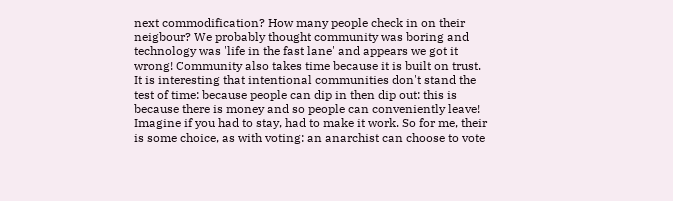next commodification? How many people check in on their neigbour? We probably thought community was boring and technology was 'life in the fast lane' and appears we got it wrong! Community also takes time because it is built on trust. It is interesting that intentional communities don't stand the test of time: because people can dip in then dip out: this is because there is money and so people can conveniently leave! Imagine if you had to stay, had to make it work. So for me, their is some choice, as with voting: an anarchist can choose to vote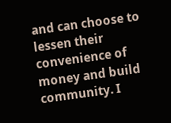and can choose to lessen their convenience of money and build community. I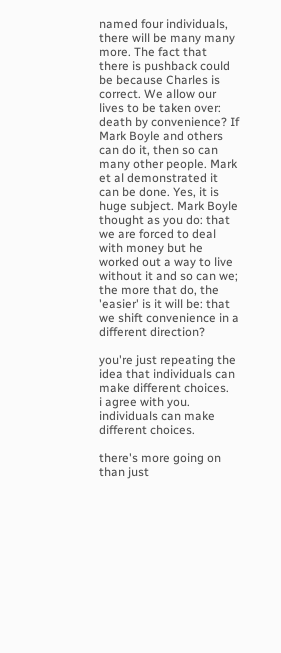named four individuals, there will be many many more. The fact that there is pushback could be because Charles is correct. We allow our lives to be taken over: death by convenience? If Mark Boyle and others can do it, then so can many other people. Mark et al demonstrated it can be done. Yes, it is huge subject. Mark Boyle thought as you do: that we are forced to deal with money but he worked out a way to live without it and so can we; the more that do, the 'easier' is it will be: that we shift convenience in a different direction?

you're just repeating the idea that individuals can make different choices.
i agree with you. individuals can make different choices.

there's more going on than just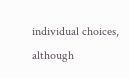individual choices, although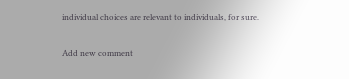individual choices are relevant to individuals, for sure.

Add new comment